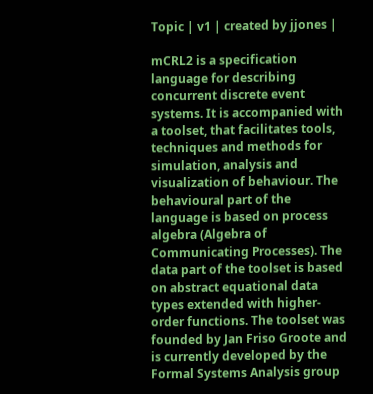Topic | v1 | created by jjones |

mCRL2 is a specification language for describing concurrent discrete event systems. It is accompanied with a toolset, that facilitates tools, techniques and methods for simulation, analysis and visualization of behaviour. The behavioural part of the language is based on process algebra (Algebra of Communicating Processes). The data part of the toolset is based on abstract equational data types extended with higher-order functions. The toolset was founded by Jan Friso Groote and is currently developed by the Formal Systems Analysis group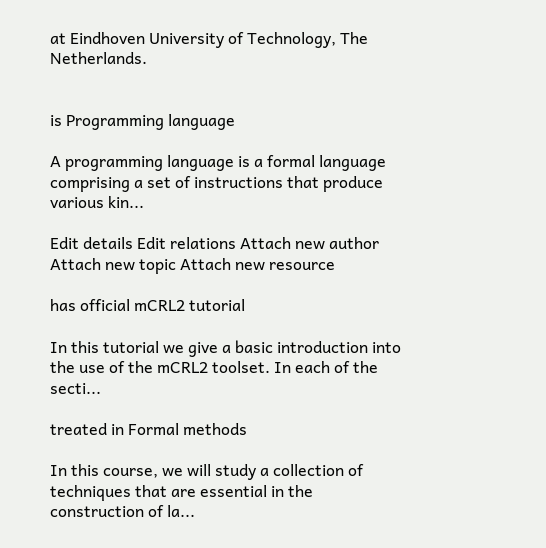at Eindhoven University of Technology, The Netherlands.


is Programming language

A programming language is a formal language comprising a set of instructions that produce various kin...

Edit details Edit relations Attach new author Attach new topic Attach new resource

has official mCRL2 tutorial

In this tutorial we give a basic introduction into the use of the mCRL2 toolset. In each of the secti...

treated in Formal methods

In this course, we will study a collection of techniques that are essential in the construction of la...